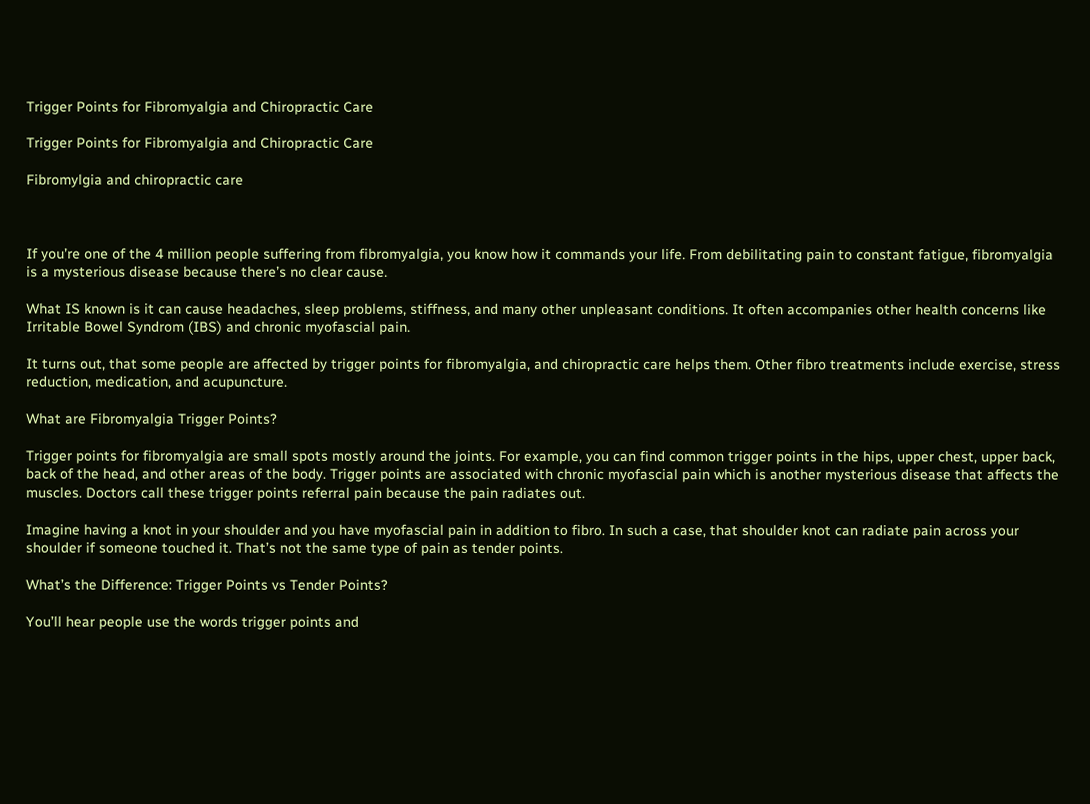Trigger Points for Fibromyalgia and Chiropractic Care

Trigger Points for Fibromyalgia and Chiropractic Care

Fibromylgia and chiropractic care



If you’re one of the 4 million people suffering from fibromyalgia, you know how it commands your life. From debilitating pain to constant fatigue, fibromyalgia is a mysterious disease because there’s no clear cause.

What IS known is it can cause headaches, sleep problems, stiffness, and many other unpleasant conditions. It often accompanies other health concerns like Irritable Bowel Syndrom (IBS) and chronic myofascial pain.

It turns out, that some people are affected by trigger points for fibromyalgia, and chiropractic care helps them. Other fibro treatments include exercise, stress reduction, medication, and acupuncture.

What are Fibromyalgia Trigger Points?

Trigger points for fibromyalgia are small spots mostly around the joints. For example, you can find common trigger points in the hips, upper chest, upper back, back of the head, and other areas of the body. Trigger points are associated with chronic myofascial pain which is another mysterious disease that affects the muscles. Doctors call these trigger points referral pain because the pain radiates out.

Imagine having a knot in your shoulder and you have myofascial pain in addition to fibro. In such a case, that shoulder knot can radiate pain across your shoulder if someone touched it. That’s not the same type of pain as tender points.

What’s the Difference: Trigger Points vs Tender Points?

You’ll hear people use the words trigger points and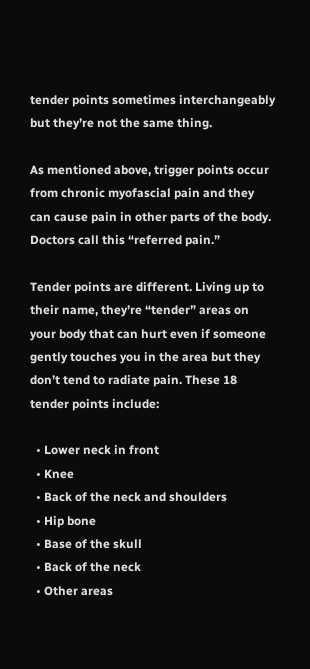tender points sometimes interchangeably but they’re not the same thing.

As mentioned above, trigger points occur from chronic myofascial pain and they can cause pain in other parts of the body. Doctors call this “referred pain.”

Tender points are different. Living up to their name, they’re “tender” areas on your body that can hurt even if someone gently touches you in the area but they don’t tend to radiate pain. These 18 tender points include:

  • Lower neck in front
  • Knee
  • Back of the neck and shoulders
  • Hip bone
  • Base of the skull
  • Back of the neck
  • Other areas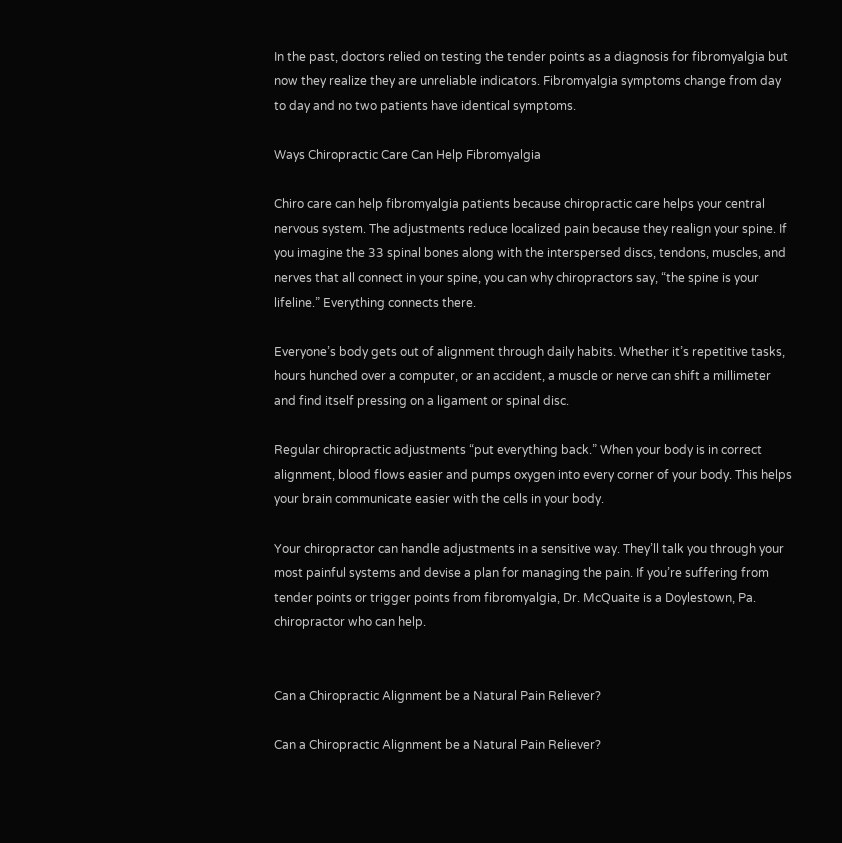In the past, doctors relied on testing the tender points as a diagnosis for fibromyalgia but now they realize they are unreliable indicators. Fibromyalgia symptoms change from day to day and no two patients have identical symptoms.

Ways Chiropractic Care Can Help Fibromyalgia

Chiro care can help fibromyalgia patients because chiropractic care helps your central nervous system. The adjustments reduce localized pain because they realign your spine. If you imagine the 33 spinal bones along with the interspersed discs, tendons, muscles, and nerves that all connect in your spine, you can why chiropractors say, “the spine is your lifeline.” Everything connects there.

Everyone’s body gets out of alignment through daily habits. Whether it’s repetitive tasks, hours hunched over a computer, or an accident, a muscle or nerve can shift a millimeter and find itself pressing on a ligament or spinal disc.

Regular chiropractic adjustments “put everything back.” When your body is in correct alignment, blood flows easier and pumps oxygen into every corner of your body. This helps your brain communicate easier with the cells in your body.

Your chiropractor can handle adjustments in a sensitive way. They’ll talk you through your most painful systems and devise a plan for managing the pain. If you’re suffering from tender points or trigger points from fibromyalgia, Dr. McQuaite is a Doylestown, Pa. chiropractor who can help.


Can a Chiropractic Alignment be a Natural Pain Reliever?

Can a Chiropractic Alignment be a Natural Pain Reliever?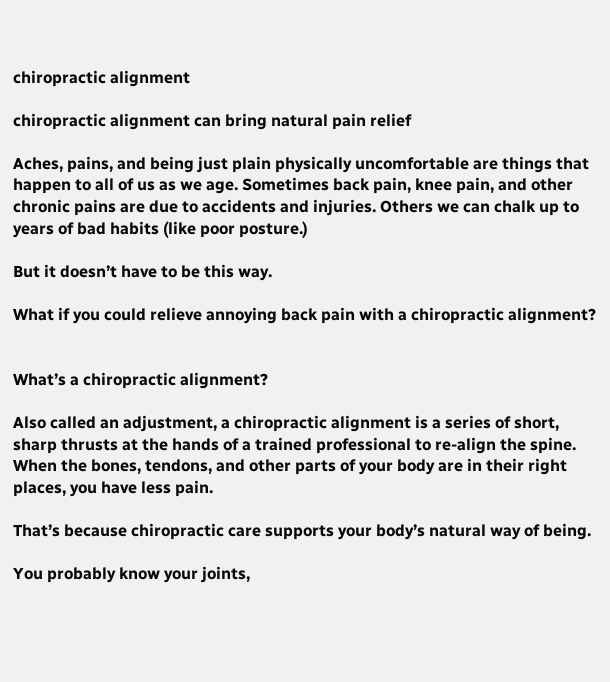chiropractic alignment

chiropractic alignment can bring natural pain relief

Aches, pains, and being just plain physically uncomfortable are things that happen to all of us as we age. Sometimes back pain, knee pain, and other chronic pains are due to accidents and injuries. Others we can chalk up to years of bad habits (like poor posture.)

But it doesn’t have to be this way.

What if you could relieve annoying back pain with a chiropractic alignment?


What’s a chiropractic alignment?

Also called an adjustment, a chiropractic alignment is a series of short, sharp thrusts at the hands of a trained professional to re-align the spine. When the bones, tendons, and other parts of your body are in their right places, you have less pain.

That’s because chiropractic care supports your body’s natural way of being.

You probably know your joints,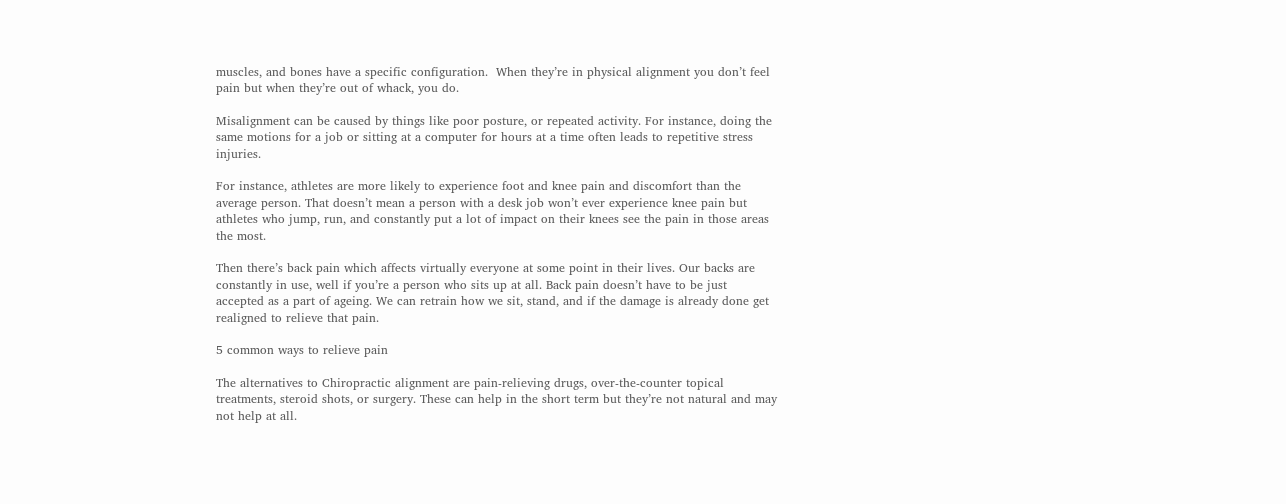muscles, and bones have a specific configuration.  When they’re in physical alignment you don’t feel pain but when they’re out of whack, you do.

Misalignment can be caused by things like poor posture, or repeated activity. For instance, doing the same motions for a job or sitting at a computer for hours at a time often leads to repetitive stress injuries.

For instance, athletes are more likely to experience foot and knee pain and discomfort than the average person. That doesn’t mean a person with a desk job won’t ever experience knee pain but athletes who jump, run, and constantly put a lot of impact on their knees see the pain in those areas the most.

Then there’s back pain which affects virtually everyone at some point in their lives. Our backs are constantly in use, well if you’re a person who sits up at all. Back pain doesn’t have to be just accepted as a part of ageing. We can retrain how we sit, stand, and if the damage is already done get realigned to relieve that pain.

5 common ways to relieve pain

The alternatives to Chiropractic alignment are pain-relieving drugs, over-the-counter topical treatments, steroid shots, or surgery. These can help in the short term but they’re not natural and may not help at all.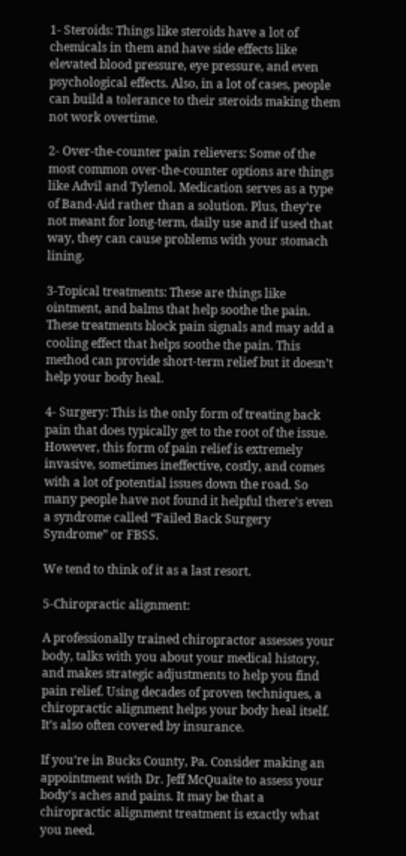1- Steroids: Things like steroids have a lot of chemicals in them and have side effects like elevated blood pressure, eye pressure, and even psychological effects. Also, in a lot of cases, people can build a tolerance to their steroids making them not work overtime.

2- Over-the-counter pain relievers: Some of the most common over-the-counter options are things like Advil and Tylenol. Medication serves as a type of Band-Aid rather than a solution. Plus, they’re not meant for long-term, daily use and if used that way, they can cause problems with your stomach lining.

3-Topical treatments: These are things like ointment, and balms that help soothe the pain. These treatments block pain signals and may add a cooling effect that helps soothe the pain. This method can provide short-term relief but it doesn’t help your body heal.

4- Surgery: This is the only form of treating back pain that does typically get to the root of the issue. However, this form of pain relief is extremely invasive, sometimes ineffective, costly, and comes with a lot of potential issues down the road. So many people have not found it helpful there’s even a syndrome called “Failed Back Surgery Syndrome” or FBSS.

We tend to think of it as a last resort.

5-Chiropractic alignment:

A professionally trained chiropractor assesses your body, talks with you about your medical history, and makes strategic adjustments to help you find pain relief. Using decades of proven techniques, a chiropractic alignment helps your body heal itself. It’s also often covered by insurance.

If you’re in Bucks County, Pa. Consider making an appointment with Dr. Jeff McQuaite to assess your body’s aches and pains. It may be that a chiropractic alignment treatment is exactly what you need.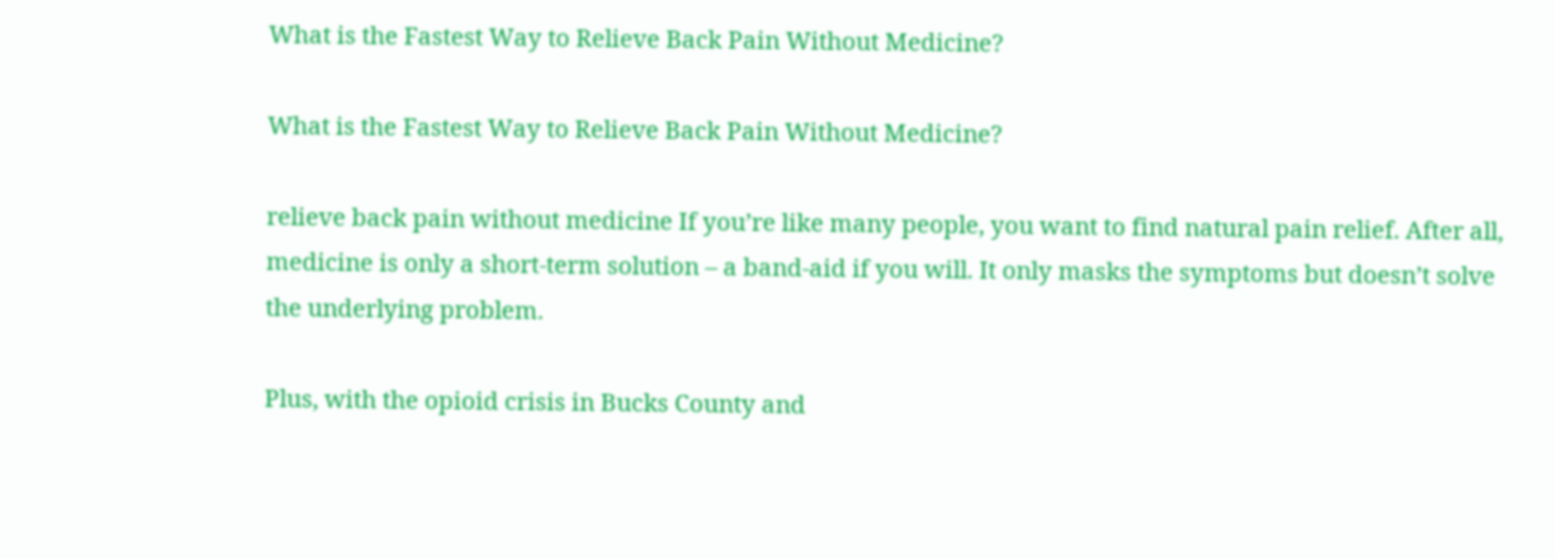What is the Fastest Way to Relieve Back Pain Without Medicine?

What is the Fastest Way to Relieve Back Pain Without Medicine?

relieve back pain without medicine If you’re like many people, you want to find natural pain relief. After all, medicine is only a short-term solution – a band-aid if you will. It only masks the symptoms but doesn’t solve the underlying problem.

Plus, with the opioid crisis in Bucks County and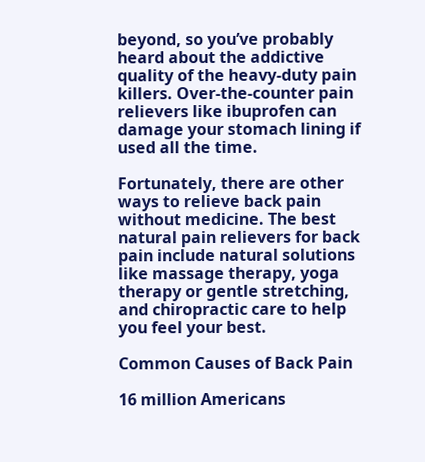beyond, so you’ve probably heard about the addictive quality of the heavy-duty pain killers. Over-the-counter pain relievers like ibuprofen can damage your stomach lining if used all the time.

Fortunately, there are other ways to relieve back pain without medicine. The best natural pain relievers for back pain include natural solutions like massage therapy, yoga therapy or gentle stretching, and chiropractic care to help you feel your best.

Common Causes of Back Pain

16 million Americans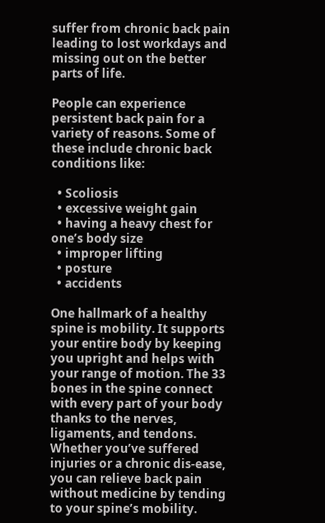suffer from chronic back pain leading to lost workdays and missing out on the better parts of life.

People can experience persistent back pain for a variety of reasons. Some of these include chronic back conditions like:

  • Scoliosis
  • excessive weight gain
  • having a heavy chest for one’s body size
  • improper lifting
  • posture
  • accidents

One hallmark of a healthy spine is mobility. It supports your entire body by keeping you upright and helps with your range of motion. The 33 bones in the spine connect with every part of your body thanks to the nerves, ligaments, and tendons. Whether you’ve suffered injuries or a chronic dis-ease, you can relieve back pain without medicine by tending to your spine’s mobility.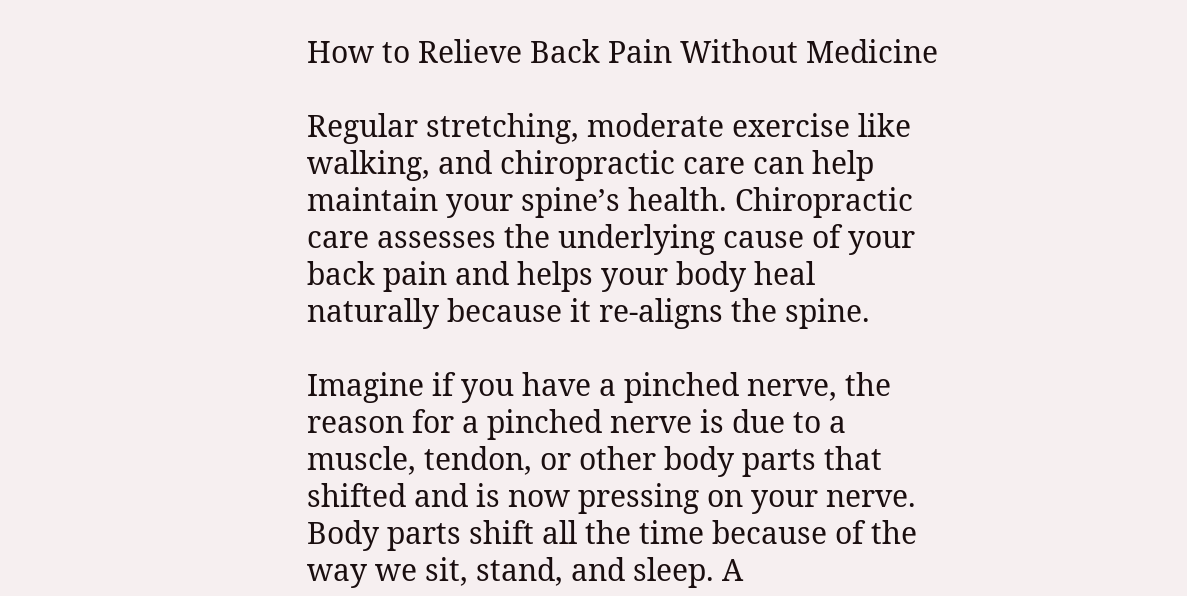How to Relieve Back Pain Without Medicine

Regular stretching, moderate exercise like walking, and chiropractic care can help maintain your spine’s health. Chiropractic care assesses the underlying cause of your back pain and helps your body heal naturally because it re-aligns the spine.

Imagine if you have a pinched nerve, the reason for a pinched nerve is due to a muscle, tendon, or other body parts that shifted and is now pressing on your nerve. Body parts shift all the time because of the way we sit, stand, and sleep. A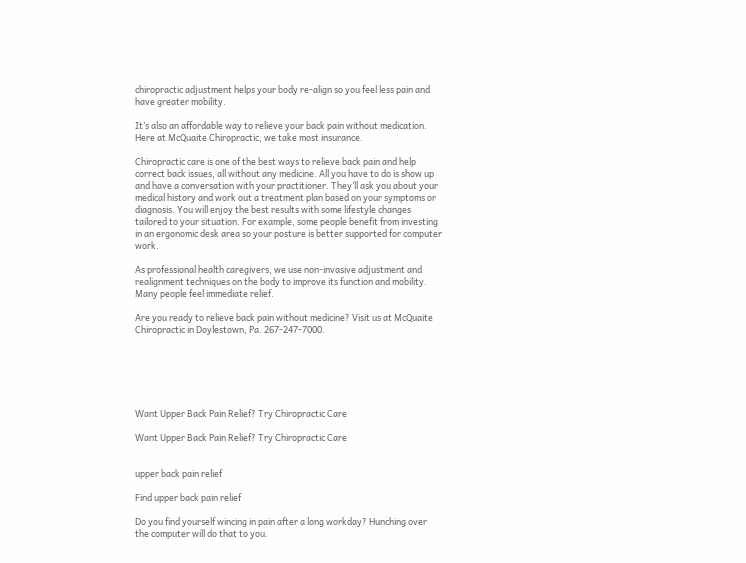chiropractic adjustment helps your body re-align so you feel less pain and have greater mobility.

It’s also an affordable way to relieve your back pain without medication. Here at McQuaite Chiropractic, we take most insurance.

Chiropractic care is one of the best ways to relieve back pain and help correct back issues, all without any medicine. All you have to do is show up and have a conversation with your practitioner. They’ll ask you about your medical history and work out a treatment plan based on your symptoms or diagnosis. You will enjoy the best results with some lifestyle changes tailored to your situation. For example, some people benefit from investing in an ergonomic desk area so your posture is better supported for computer work.

As professional health caregivers, we use non-invasive adjustment and realignment techniques on the body to improve its function and mobility. Many people feel immediate relief.

Are you ready to relieve back pain without medicine? Visit us at McQuaite Chiropractic in Doylestown, Pa. 267-247-7000.






Want Upper Back Pain Relief? Try Chiropractic Care

Want Upper Back Pain Relief? Try Chiropractic Care


upper back pain relief

Find upper back pain relief

Do you find yourself wincing in pain after a long workday? Hunching over the computer will do that to you.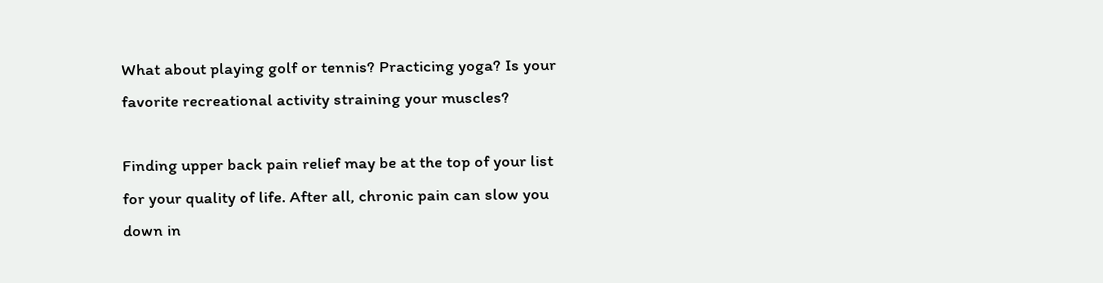What about playing golf or tennis? Practicing yoga? Is your favorite recreational activity straining your muscles?

Finding upper back pain relief may be at the top of your list for your quality of life. After all, chronic pain can slow you down in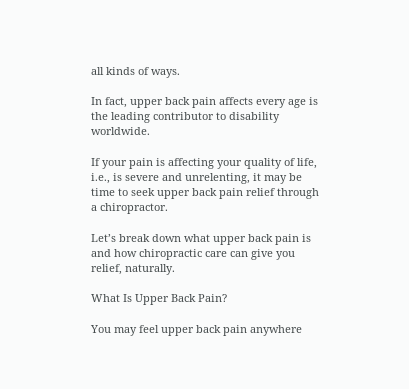all kinds of ways.

In fact, upper back pain affects every age is the leading contributor to disability worldwide.

If your pain is affecting your quality of life, i.e., is severe and unrelenting, it may be time to seek upper back pain relief through a chiropractor.

Let’s break down what upper back pain is and how chiropractic care can give you relief, naturally.

What Is Upper Back Pain?

You may feel upper back pain anywhere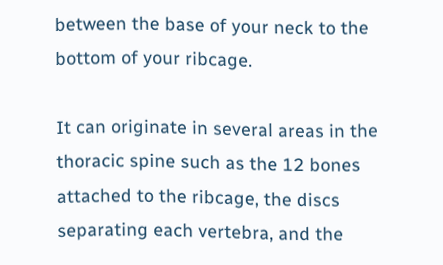between the base of your neck to the bottom of your ribcage.

It can originate in several areas in the thoracic spine such as the 12 bones attached to the ribcage, the discs separating each vertebra, and the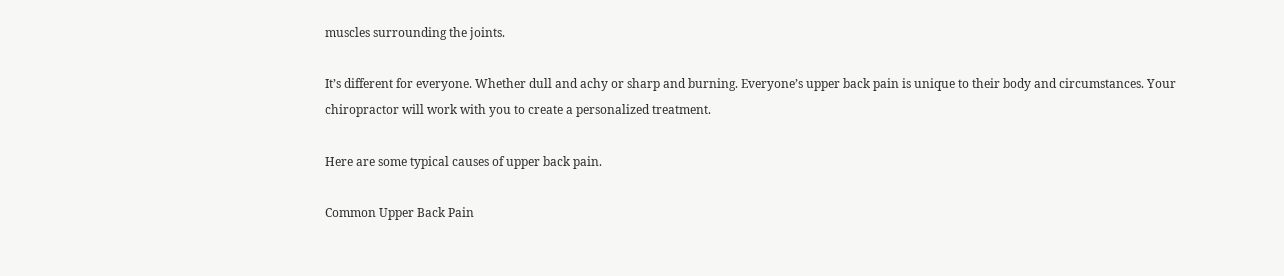muscles surrounding the joints.

It’s different for everyone. Whether dull and achy or sharp and burning. Everyone’s upper back pain is unique to their body and circumstances. Your chiropractor will work with you to create a personalized treatment.

Here are some typical causes of upper back pain.

Common Upper Back Pain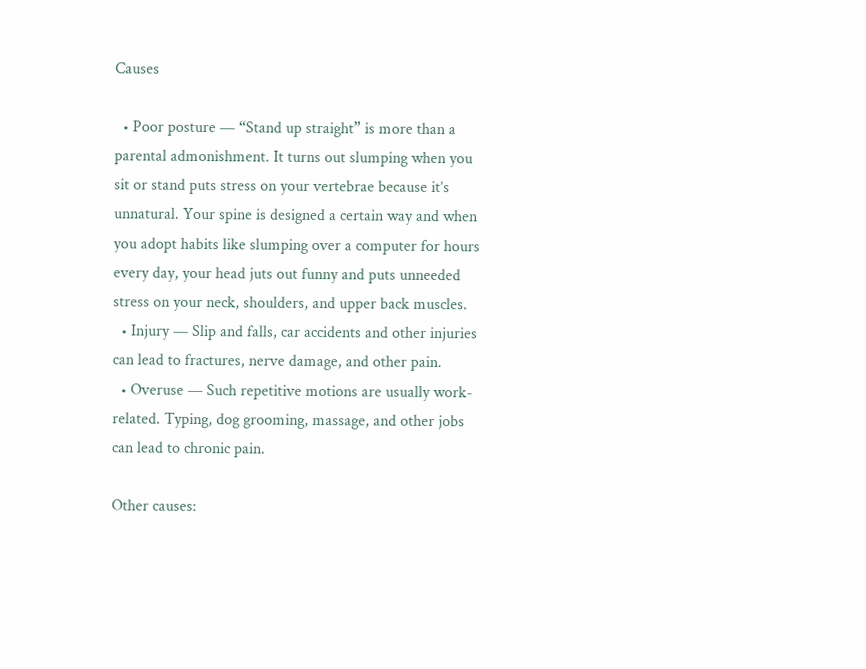Causes

  • Poor posture — “Stand up straight” is more than a parental admonishment. It turns out slumping when you sit or stand puts stress on your vertebrae because it’s unnatural. Your spine is designed a certain way and when you adopt habits like slumping over a computer for hours every day, your head juts out funny and puts unneeded stress on your neck, shoulders, and upper back muscles.
  • Injury — Slip and falls, car accidents and other injuries can lead to fractures, nerve damage, and other pain.
  • Overuse — Such repetitive motions are usually work-related. Typing, dog grooming, massage, and other jobs can lead to chronic pain.

Other causes: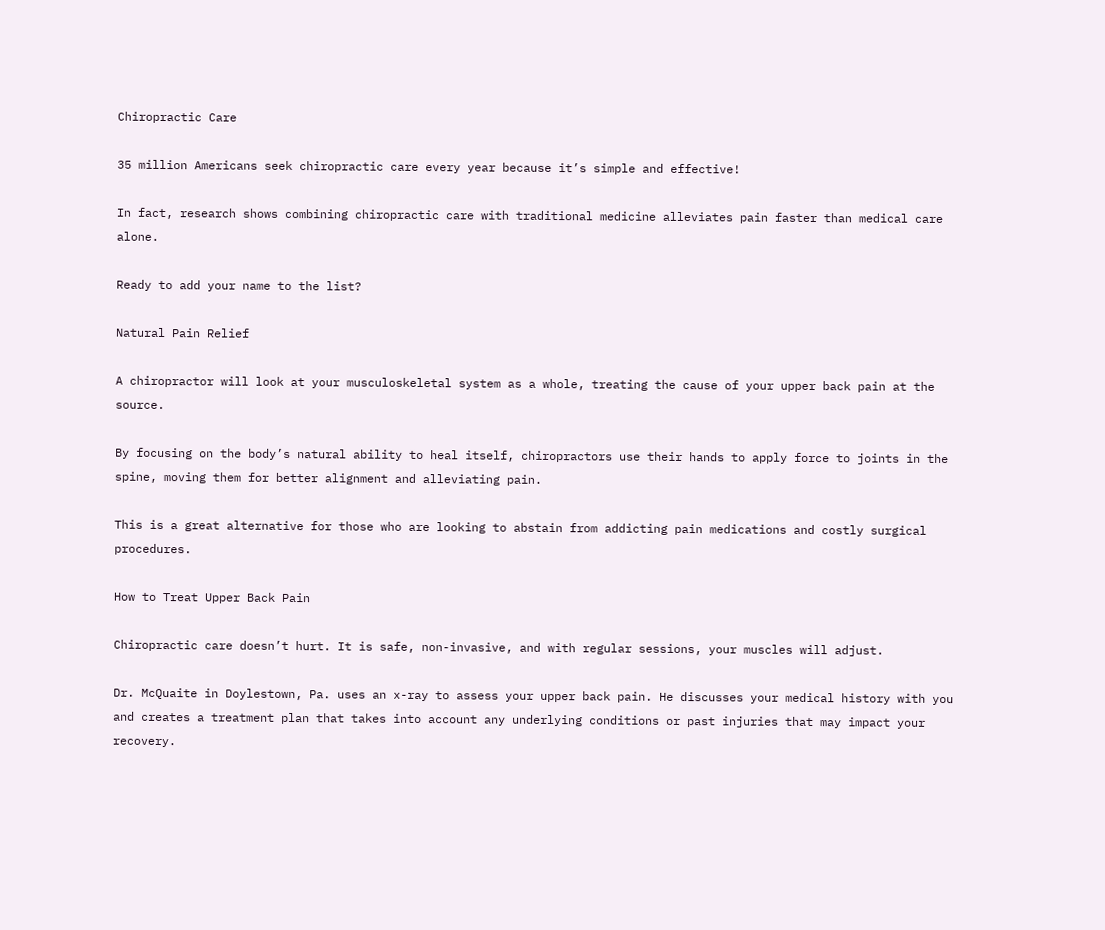Chiropractic Care

35 million Americans seek chiropractic care every year because it’s simple and effective!

In fact, research shows combining chiropractic care with traditional medicine alleviates pain faster than medical care alone.

Ready to add your name to the list?

Natural Pain Relief

A chiropractor will look at your musculoskeletal system as a whole, treating the cause of your upper back pain at the source.

By focusing on the body’s natural ability to heal itself, chiropractors use their hands to apply force to joints in the spine, moving them for better alignment and alleviating pain.

This is a great alternative for those who are looking to abstain from addicting pain medications and costly surgical procedures.

How to Treat Upper Back Pain

Chiropractic care doesn’t hurt. It is safe, non-invasive, and with regular sessions, your muscles will adjust.

Dr. McQuaite in Doylestown, Pa. uses an x-ray to assess your upper back pain. He discusses your medical history with you and creates a treatment plan that takes into account any underlying conditions or past injuries that may impact your recovery.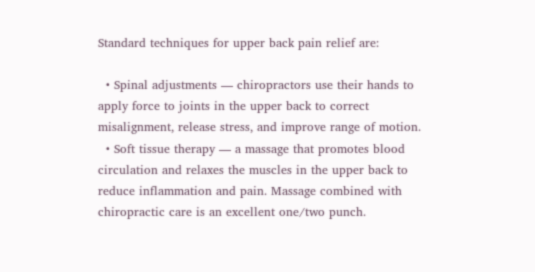Standard techniques for upper back pain relief are:

  • Spinal adjustments — chiropractors use their hands to apply force to joints in the upper back to correct misalignment, release stress, and improve range of motion.
  • Soft tissue therapy — a massage that promotes blood circulation and relaxes the muscles in the upper back to reduce inflammation and pain. Massage combined with chiropractic care is an excellent one/two punch.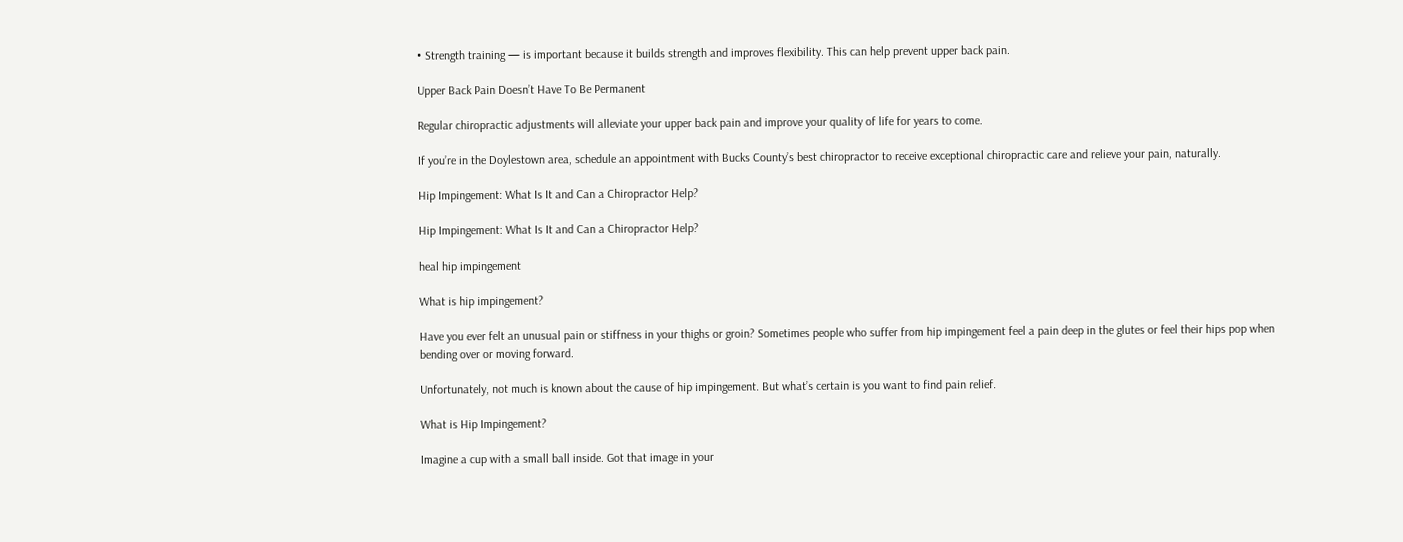• Strength training — is important because it builds strength and improves flexibility. This can help prevent upper back pain.

Upper Back Pain Doesn’t Have To Be Permanent

Regular chiropractic adjustments will alleviate your upper back pain and improve your quality of life for years to come.

If you’re in the Doylestown area, schedule an appointment with Bucks County’s best chiropractor to receive exceptional chiropractic care and relieve your pain, naturally.

Hip Impingement: What Is It and Can a Chiropractor Help?

Hip Impingement: What Is It and Can a Chiropractor Help?

heal hip impingement

What is hip impingement?

Have you ever felt an unusual pain or stiffness in your thighs or groin? Sometimes people who suffer from hip impingement feel a pain deep in the glutes or feel their hips pop when bending over or moving forward.

Unfortunately, not much is known about the cause of hip impingement. But what’s certain is you want to find pain relief.

What is Hip Impingement?

Imagine a cup with a small ball inside. Got that image in your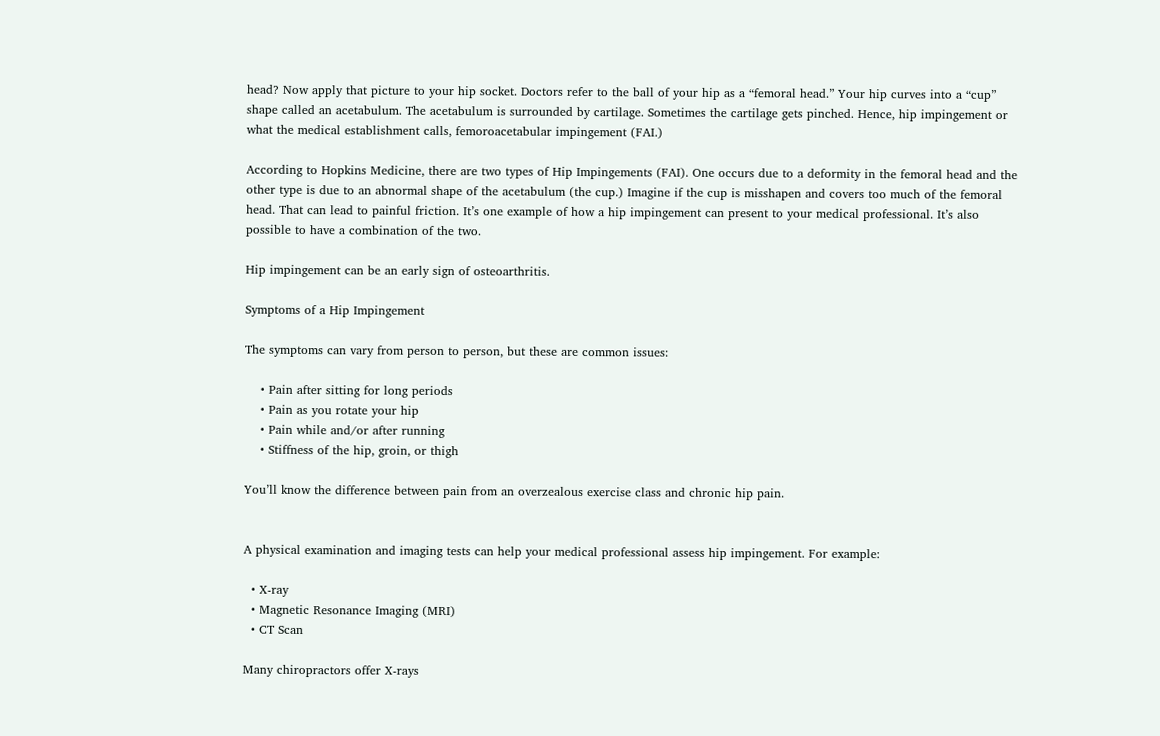head? Now apply that picture to your hip socket. Doctors refer to the ball of your hip as a “femoral head.” Your hip curves into a “cup” shape called an acetabulum. The acetabulum is surrounded by cartilage. Sometimes the cartilage gets pinched. Hence, hip impingement or what the medical establishment calls, femoroacetabular impingement (FAI.)

According to Hopkins Medicine, there are two types of Hip Impingements (FAI). One occurs due to a deformity in the femoral head and the other type is due to an abnormal shape of the acetabulum (the cup.) Imagine if the cup is misshapen and covers too much of the femoral head. That can lead to painful friction. It’s one example of how a hip impingement can present to your medical professional. It’s also possible to have a combination of the two.

Hip impingement can be an early sign of osteoarthritis.

Symptoms of a Hip Impingement

The symptoms can vary from person to person, but these are common issues:

    • Pain after sitting for long periods
    • Pain as you rotate your hip
    • Pain while and/or after running
    • Stiffness of the hip, groin, or thigh

You’ll know the difference between pain from an overzealous exercise class and chronic hip pain.


A physical examination and imaging tests can help your medical professional assess hip impingement. For example:

  • X-ray
  • Magnetic Resonance Imaging (MRI)
  • CT Scan

Many chiropractors offer X-rays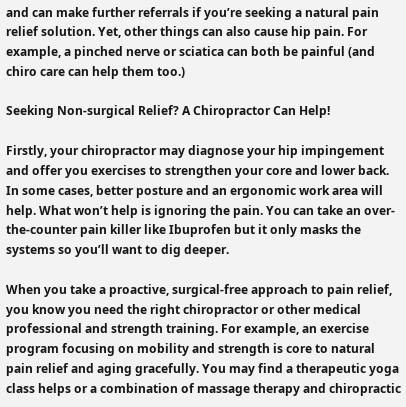and can make further referrals if you’re seeking a natural pain relief solution. Yet, other things can also cause hip pain. For example, a pinched nerve or sciatica can both be painful (and chiro care can help them too.)

Seeking Non-surgical Relief? A Chiropractor Can Help!

Firstly, your chiropractor may diagnose your hip impingement and offer you exercises to strengthen your core and lower back. In some cases, better posture and an ergonomic work area will help. What won’t help is ignoring the pain. You can take an over-the-counter pain killer like Ibuprofen but it only masks the systems so you’ll want to dig deeper.

When you take a proactive, surgical-free approach to pain relief, you know you need the right chiropractor or other medical professional and strength training. For example, an exercise program focusing on mobility and strength is core to natural pain relief and aging gracefully. You may find a therapeutic yoga class helps or a combination of massage therapy and chiropractic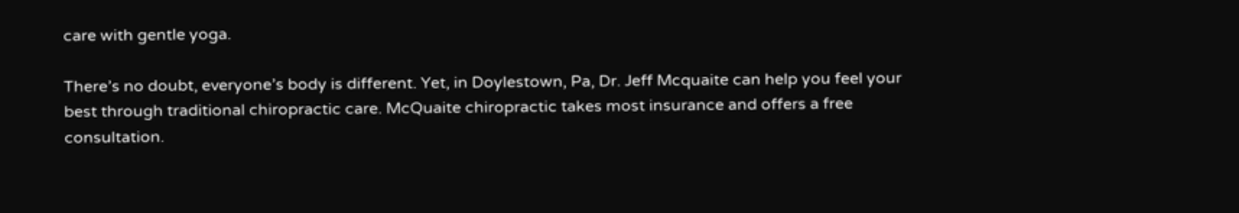care with gentle yoga.

There’s no doubt, everyone’s body is different. Yet, in Doylestown, Pa, Dr. Jeff Mcquaite can help you feel your best through traditional chiropractic care. McQuaite chiropractic takes most insurance and offers a free consultation.